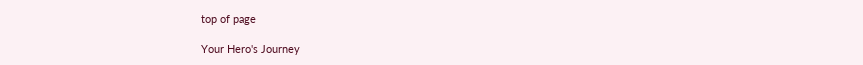top of page

Your Hero's Journey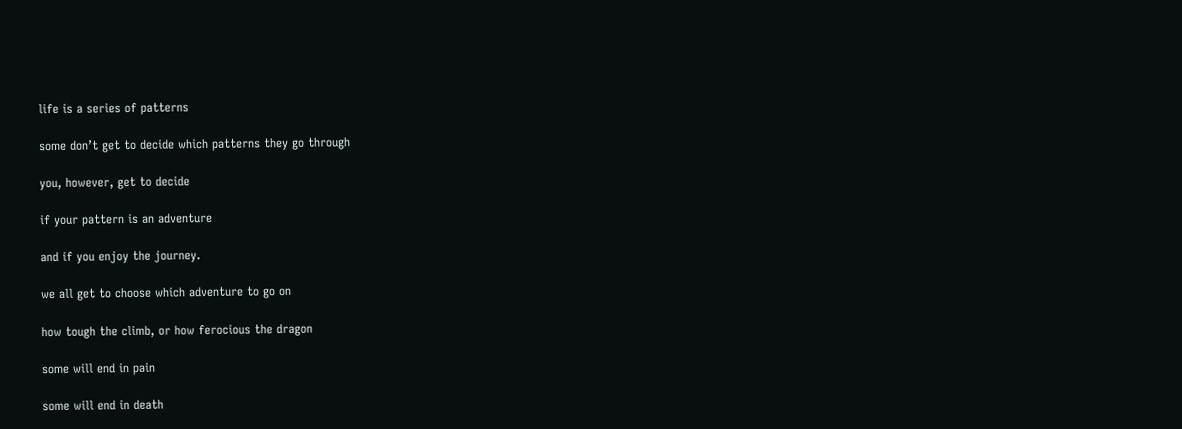life is a series of patterns

some don’t get to decide which patterns they go through

you, however, get to decide

if your pattern is an adventure

and if you enjoy the journey.

we all get to choose which adventure to go on

how tough the climb, or how ferocious the dragon

some will end in pain

some will end in death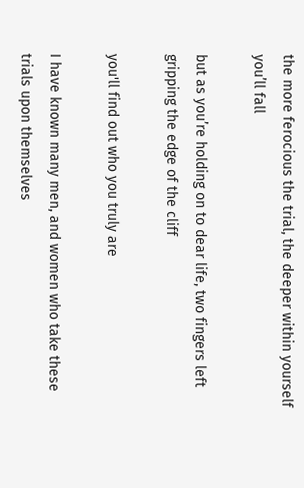the more ferocious the trial, the deeper within yourself you’ll fall

but as you’re holding on to dear life, two fingers left gripping the edge of the cliff

you'll find out who you truly are

I have known many men, and women who take these trials upon themselves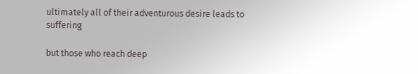ultimately all of their adventurous desire leads to suffering

but those who reach deep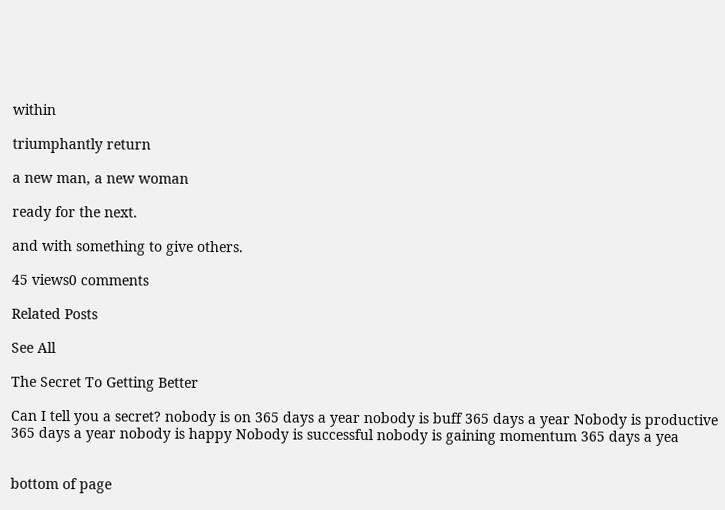within

triumphantly return

a new man, a new woman

ready for the next.

and with something to give others.

45 views0 comments

Related Posts

See All

The Secret To Getting Better

Can I tell you a secret? nobody is on 365 days a year nobody is buff 365 days a year Nobody is productive 365 days a year nobody is happy Nobody is successful nobody is gaining momentum 365 days a yea


bottom of page